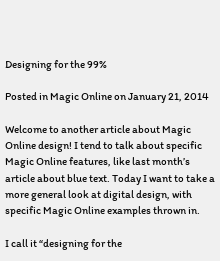Designing for the 99%

Posted in Magic Online on January 21, 2014

Welcome to another article about Magic Online design! I tend to talk about specific Magic Online features, like last month’s article about blue text. Today I want to take a more general look at digital design, with specific Magic Online examples thrown in.

I call it “designing for the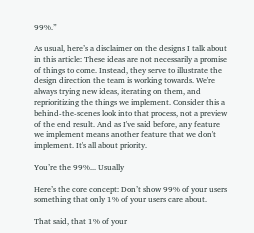99%.”

As usual, here’s a disclaimer on the designs I talk about in this article: These ideas are not necessarily a promise of things to come. Instead, they serve to illustrate the design direction the team is working towards. We're always trying new ideas, iterating on them, and reprioritizing the things we implement. Consider this a behind-the-scenes look into that process, not a preview of the end result. And as I've said before, any feature we implement means another feature that we don't implement. It's all about priority.

You’re the 99%... Usually

Here’s the core concept: Don’t show 99% of your users something that only 1% of your users care about.

That said, that 1% of your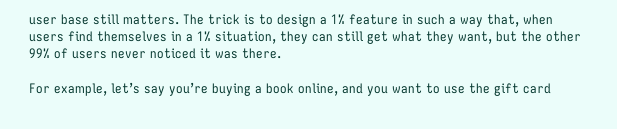user base still matters. The trick is to design a 1% feature in such a way that, when users find themselves in a 1% situation, they can still get what they want, but the other 99% of users never noticed it was there.

For example, let’s say you’re buying a book online, and you want to use the gift card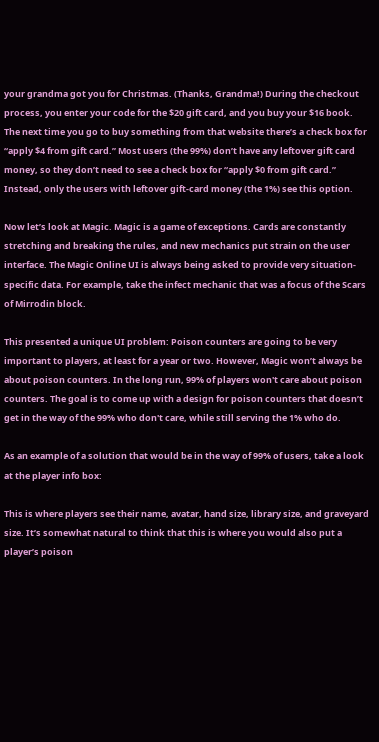your grandma got you for Christmas. (Thanks, Grandma!) During the checkout process, you enter your code for the $20 gift card, and you buy your $16 book. The next time you go to buy something from that website there’s a check box for “apply $4 from gift card.” Most users (the 99%) don’t have any leftover gift card money, so they don’t need to see a check box for “apply $0 from gift card.” Instead, only the users with leftover gift-card money (the 1%) see this option.

Now let’s look at Magic. Magic is a game of exceptions. Cards are constantly stretching and breaking the rules, and new mechanics put strain on the user interface. The Magic Online UI is always being asked to provide very situation-specific data. For example, take the infect mechanic that was a focus of the Scars of Mirrodin block.

This presented a unique UI problem: Poison counters are going to be very important to players, at least for a year or two. However, Magic won’t always be about poison counters. In the long run, 99% of players won't care about poison counters. The goal is to come up with a design for poison counters that doesn’t get in the way of the 99% who don't care, while still serving the 1% who do.

As an example of a solution that would be in the way of 99% of users, take a look at the player info box:

This is where players see their name, avatar, hand size, library size, and graveyard size. It’s somewhat natural to think that this is where you would also put a player’s poison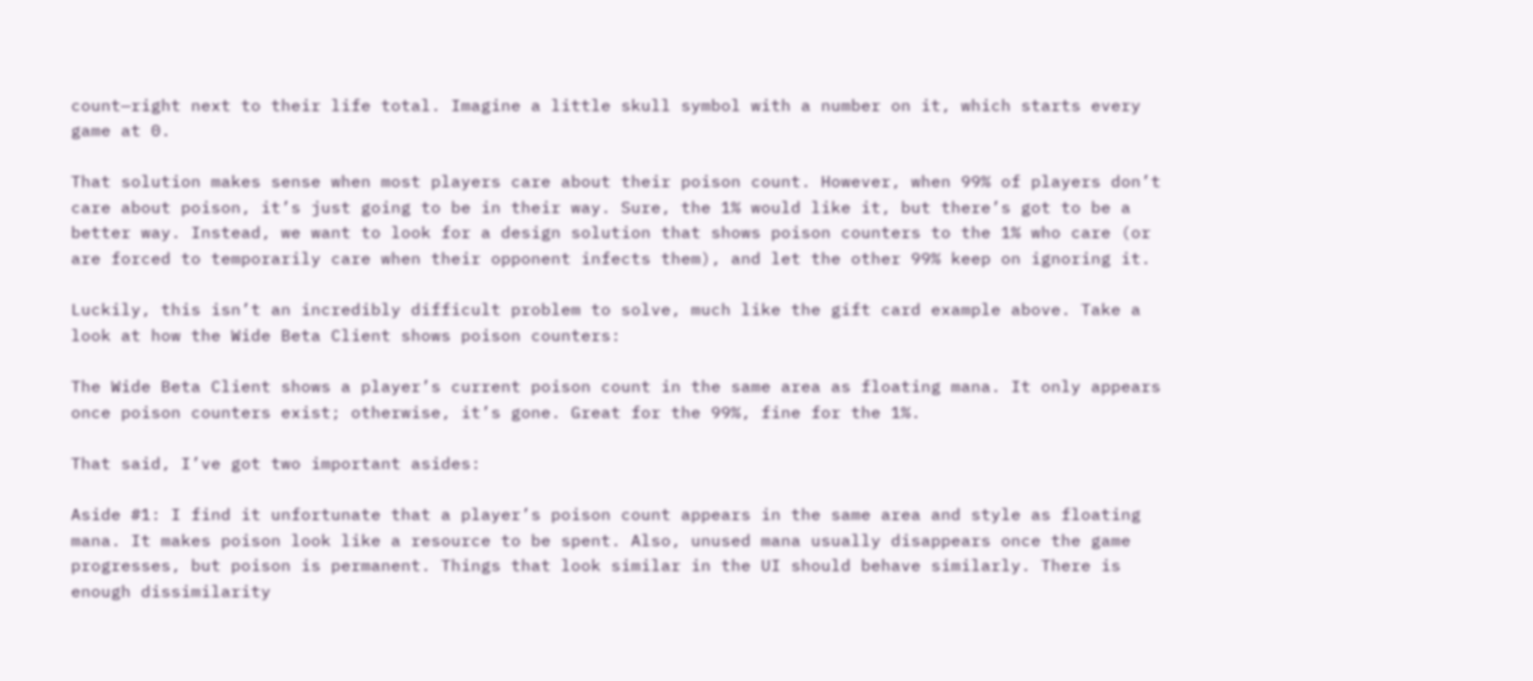count—right next to their life total. Imagine a little skull symbol with a number on it, which starts every game at 0.

That solution makes sense when most players care about their poison count. However, when 99% of players don’t care about poison, it’s just going to be in their way. Sure, the 1% would like it, but there’s got to be a better way. Instead, we want to look for a design solution that shows poison counters to the 1% who care (or are forced to temporarily care when their opponent infects them), and let the other 99% keep on ignoring it.

Luckily, this isn’t an incredibly difficult problem to solve, much like the gift card example above. Take a look at how the Wide Beta Client shows poison counters:

The Wide Beta Client shows a player’s current poison count in the same area as floating mana. It only appears once poison counters exist; otherwise, it’s gone. Great for the 99%, fine for the 1%.

That said, I’ve got two important asides:

Aside #1: I find it unfortunate that a player’s poison count appears in the same area and style as floating mana. It makes poison look like a resource to be spent. Also, unused mana usually disappears once the game progresses, but poison is permanent. Things that look similar in the UI should behave similarly. There is enough dissimilarity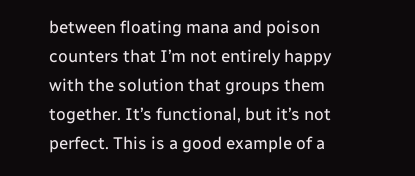between floating mana and poison counters that I’m not entirely happy with the solution that groups them together. It’s functional, but it’s not perfect. This is a good example of a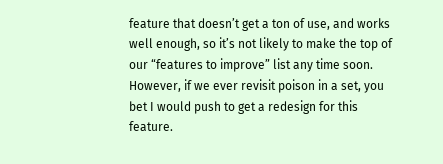feature that doesn’t get a ton of use, and works well enough, so it’s not likely to make the top of our “features to improve” list any time soon. However, if we ever revisit poison in a set, you bet I would push to get a redesign for this feature.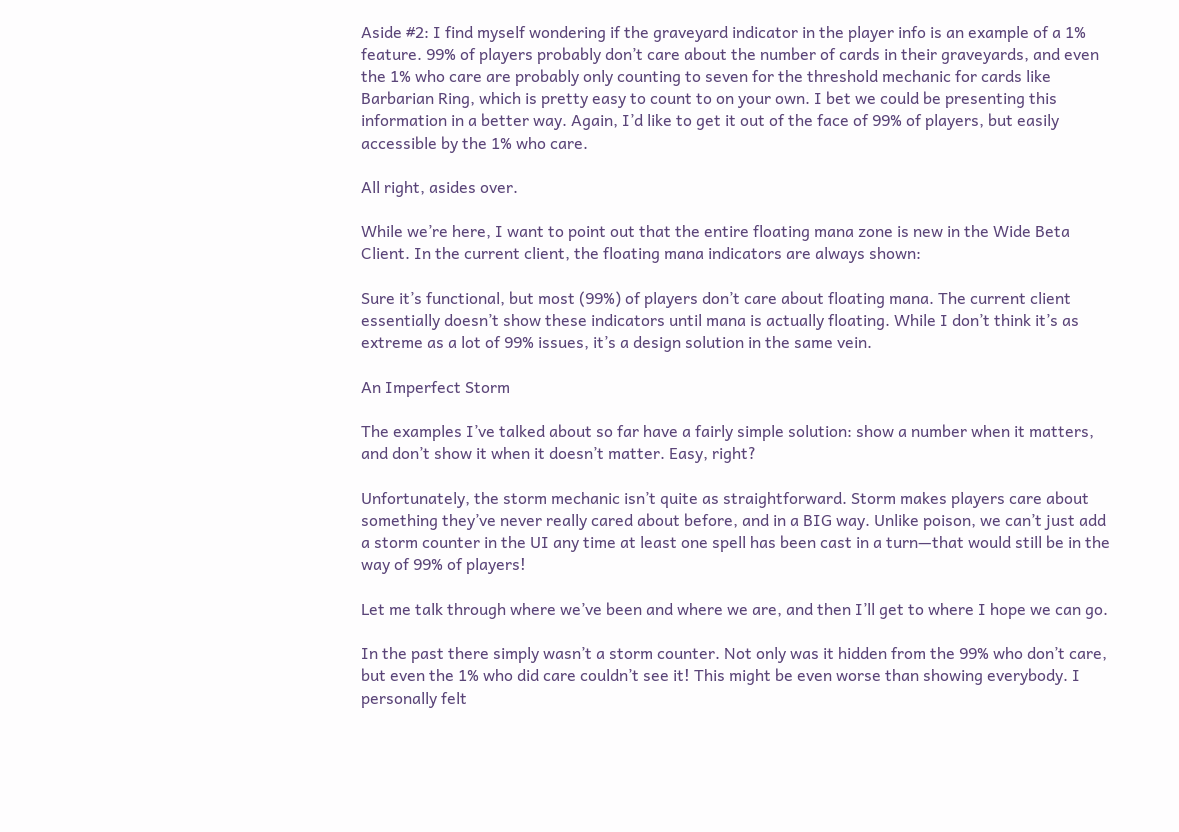Aside #2: I find myself wondering if the graveyard indicator in the player info is an example of a 1% feature. 99% of players probably don’t care about the number of cards in their graveyards, and even the 1% who care are probably only counting to seven for the threshold mechanic for cards like Barbarian Ring, which is pretty easy to count to on your own. I bet we could be presenting this information in a better way. Again, I’d like to get it out of the face of 99% of players, but easily accessible by the 1% who care.

All right, asides over.

While we’re here, I want to point out that the entire floating mana zone is new in the Wide Beta Client. In the current client, the floating mana indicators are always shown:

Sure it’s functional, but most (99%) of players don’t care about floating mana. The current client essentially doesn’t show these indicators until mana is actually floating. While I don’t think it’s as extreme as a lot of 99% issues, it’s a design solution in the same vein.

An Imperfect Storm

The examples I’ve talked about so far have a fairly simple solution: show a number when it matters, and don’t show it when it doesn’t matter. Easy, right?

Unfortunately, the storm mechanic isn’t quite as straightforward. Storm makes players care about something they’ve never really cared about before, and in a BIG way. Unlike poison, we can’t just add a storm counter in the UI any time at least one spell has been cast in a turn—that would still be in the way of 99% of players!

Let me talk through where we’ve been and where we are, and then I’ll get to where I hope we can go.

In the past there simply wasn’t a storm counter. Not only was it hidden from the 99% who don’t care, but even the 1% who did care couldn’t see it! This might be even worse than showing everybody. I personally felt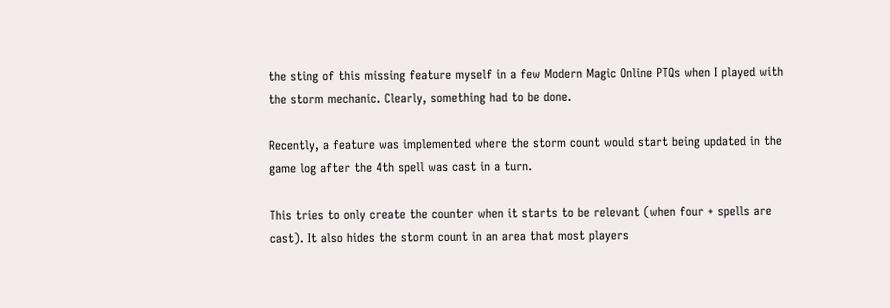the sting of this missing feature myself in a few Modern Magic Online PTQs when I played with the storm mechanic. Clearly, something had to be done.

Recently, a feature was implemented where the storm count would start being updated in the game log after the 4th spell was cast in a turn.

This tries to only create the counter when it starts to be relevant (when four + spells are cast). It also hides the storm count in an area that most players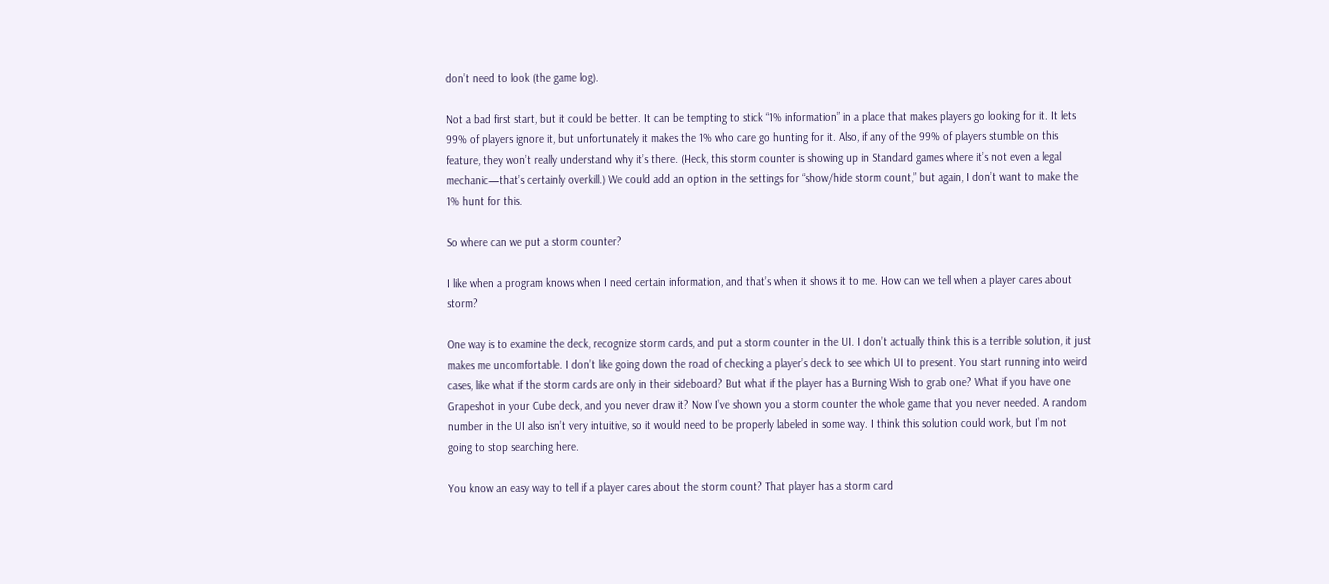don’t need to look (the game log).

Not a bad first start, but it could be better. It can be tempting to stick “1% information” in a place that makes players go looking for it. It lets 99% of players ignore it, but unfortunately it makes the 1% who care go hunting for it. Also, if any of the 99% of players stumble on this feature, they won’t really understand why it’s there. (Heck, this storm counter is showing up in Standard games where it’s not even a legal mechanic—that’s certainly overkill.) We could add an option in the settings for “show/hide storm count,” but again, I don’t want to make the 1% hunt for this.

So where can we put a storm counter?

I like when a program knows when I need certain information, and that’s when it shows it to me. How can we tell when a player cares about storm?

One way is to examine the deck, recognize storm cards, and put a storm counter in the UI. I don’t actually think this is a terrible solution, it just makes me uncomfortable. I don’t like going down the road of checking a player’s deck to see which UI to present. You start running into weird cases, like what if the storm cards are only in their sideboard? But what if the player has a Burning Wish to grab one? What if you have one Grapeshot in your Cube deck, and you never draw it? Now I’ve shown you a storm counter the whole game that you never needed. A random number in the UI also isn’t very intuitive, so it would need to be properly labeled in some way. I think this solution could work, but I’m not going to stop searching here.

You know an easy way to tell if a player cares about the storm count? That player has a storm card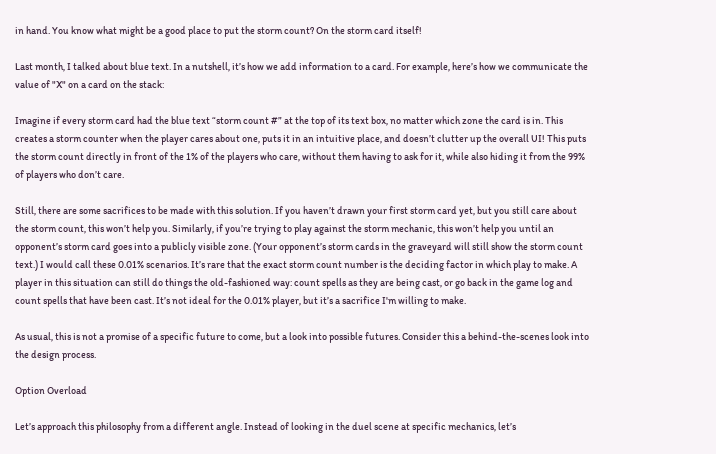in hand. You know what might be a good place to put the storm count? On the storm card itself!

Last month, I talked about blue text. In a nutshell, it’s how we add information to a card. For example, here’s how we communicate the value of "X" on a card on the stack:

Imagine if every storm card had the blue text “storm count #” at the top of its text box, no matter which zone the card is in. This creates a storm counter when the player cares about one, puts it in an intuitive place, and doesn’t clutter up the overall UI! This puts the storm count directly in front of the 1% of the players who care, without them having to ask for it, while also hiding it from the 99% of players who don’t care.

Still, there are some sacrifices to be made with this solution. If you haven’t drawn your first storm card yet, but you still care about the storm count, this won’t help you. Similarly, if you’re trying to play against the storm mechanic, this won’t help you until an opponent’s storm card goes into a publicly visible zone. (Your opponent’s storm cards in the graveyard will still show the storm count text.) I would call these 0.01% scenarios. It’s rare that the exact storm count number is the deciding factor in which play to make. A player in this situation can still do things the old-fashioned way: count spells as they are being cast, or go back in the game log and count spells that have been cast. It’s not ideal for the 0.01% player, but it’s a sacrifice I'm willing to make.

As usual, this is not a promise of a specific future to come, but a look into possible futures. Consider this a behind-the-scenes look into the design process.

Option Overload

Let’s approach this philosophy from a different angle. Instead of looking in the duel scene at specific mechanics, let’s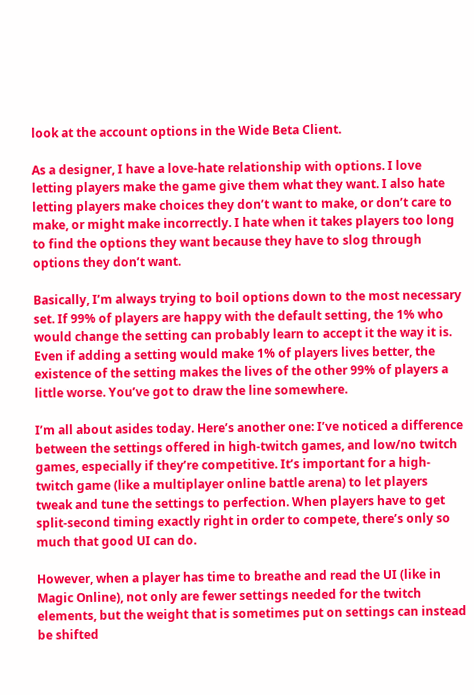look at the account options in the Wide Beta Client.

As a designer, I have a love-hate relationship with options. I love letting players make the game give them what they want. I also hate letting players make choices they don’t want to make, or don’t care to make, or might make incorrectly. I hate when it takes players too long to find the options they want because they have to slog through options they don’t want.

Basically, I’m always trying to boil options down to the most necessary set. If 99% of players are happy with the default setting, the 1% who would change the setting can probably learn to accept it the way it is. Even if adding a setting would make 1% of players lives better, the existence of the setting makes the lives of the other 99% of players a little worse. You’ve got to draw the line somewhere.

I’m all about asides today. Here’s another one: I’ve noticed a difference between the settings offered in high-twitch games, and low/no twitch games, especially if they’re competitive. It’s important for a high-twitch game (like a multiplayer online battle arena) to let players tweak and tune the settings to perfection. When players have to get split-second timing exactly right in order to compete, there’s only so much that good UI can do.

However, when a player has time to breathe and read the UI (like in Magic Online), not only are fewer settings needed for the twitch elements, but the weight that is sometimes put on settings can instead be shifted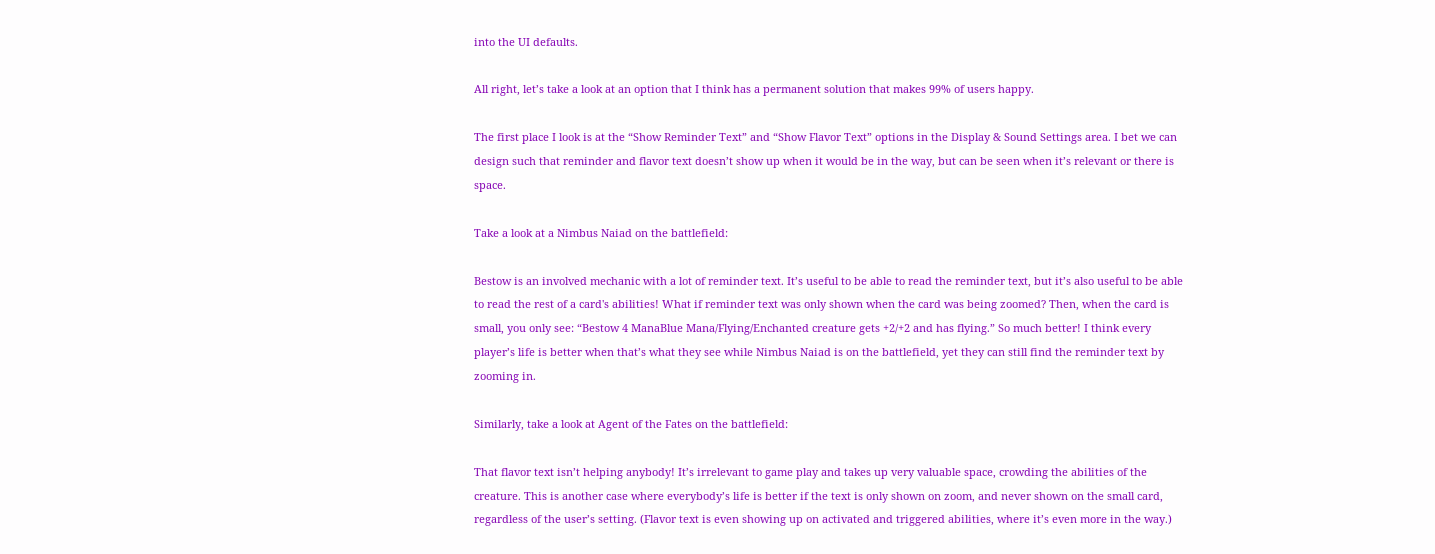into the UI defaults.

All right, let’s take a look at an option that I think has a permanent solution that makes 99% of users happy.

The first place I look is at the “Show Reminder Text” and “Show Flavor Text” options in the Display & Sound Settings area. I bet we can design such that reminder and flavor text doesn’t show up when it would be in the way, but can be seen when it’s relevant or there is space.

Take a look at a Nimbus Naiad on the battlefield:

Bestow is an involved mechanic with a lot of reminder text. It’s useful to be able to read the reminder text, but it’s also useful to be able to read the rest of a card's abilities! What if reminder text was only shown when the card was being zoomed? Then, when the card is small, you only see: “Bestow 4 ManaBlue Mana/Flying/Enchanted creature gets +2/+2 and has flying.” So much better! I think every player’s life is better when that’s what they see while Nimbus Naiad is on the battlefield, yet they can still find the reminder text by zooming in.

Similarly, take a look at Agent of the Fates on the battlefield:

That flavor text isn’t helping anybody! It’s irrelevant to game play and takes up very valuable space, crowding the abilities of the creature. This is another case where everybody’s life is better if the text is only shown on zoom, and never shown on the small card, regardless of the user’s setting. (Flavor text is even showing up on activated and triggered abilities, where it’s even more in the way.)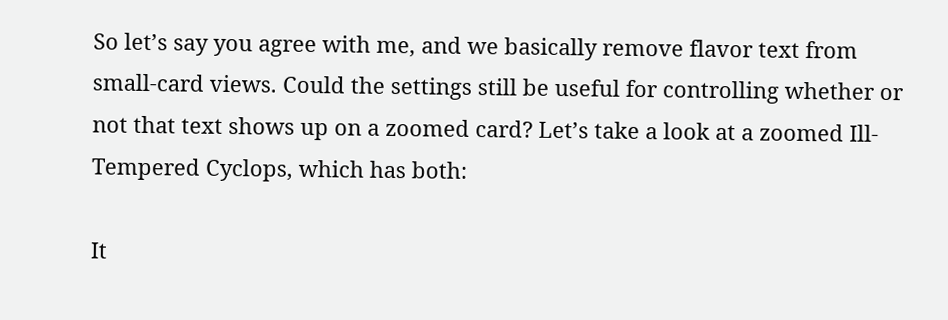So let’s say you agree with me, and we basically remove flavor text from small-card views. Could the settings still be useful for controlling whether or not that text shows up on a zoomed card? Let’s take a look at a zoomed Ill-Tempered Cyclops, which has both:

It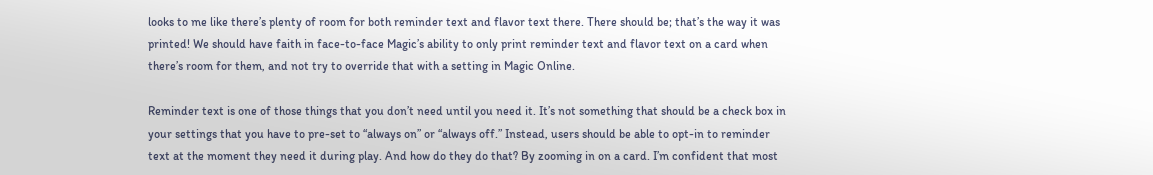looks to me like there’s plenty of room for both reminder text and flavor text there. There should be; that’s the way it was printed! We should have faith in face-to-face Magic’s ability to only print reminder text and flavor text on a card when there’s room for them, and not try to override that with a setting in Magic Online.

Reminder text is one of those things that you don’t need until you need it. It’s not something that should be a check box in your settings that you have to pre-set to “always on” or “always off.” Instead, users should be able to opt-in to reminder text at the moment they need it during play. And how do they do that? By zooming in on a card. I’m confident that most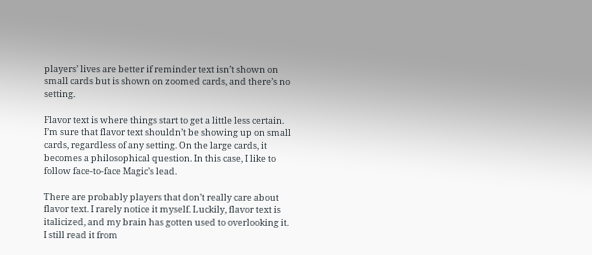players’ lives are better if reminder text isn’t shown on small cards but is shown on zoomed cards, and there’s no setting.

Flavor text is where things start to get a little less certain. I’m sure that flavor text shouldn’t be showing up on small cards, regardless of any setting. On the large cards, it becomes a philosophical question. In this case, I like to follow face-to-face Magic’s lead.

There are probably players that don’t really care about flavor text. I rarely notice it myself. Luckily, flavor text is italicized, and my brain has gotten used to overlooking it. I still read it from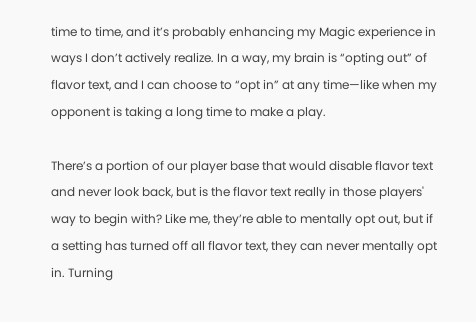time to time, and it’s probably enhancing my Magic experience in ways I don’t actively realize. In a way, my brain is “opting out” of flavor text, and I can choose to “opt in” at any time—like when my opponent is taking a long time to make a play.

There’s a portion of our player base that would disable flavor text and never look back, but is the flavor text really in those players' way to begin with? Like me, they’re able to mentally opt out, but if a setting has turned off all flavor text, they can never mentally opt in. Turning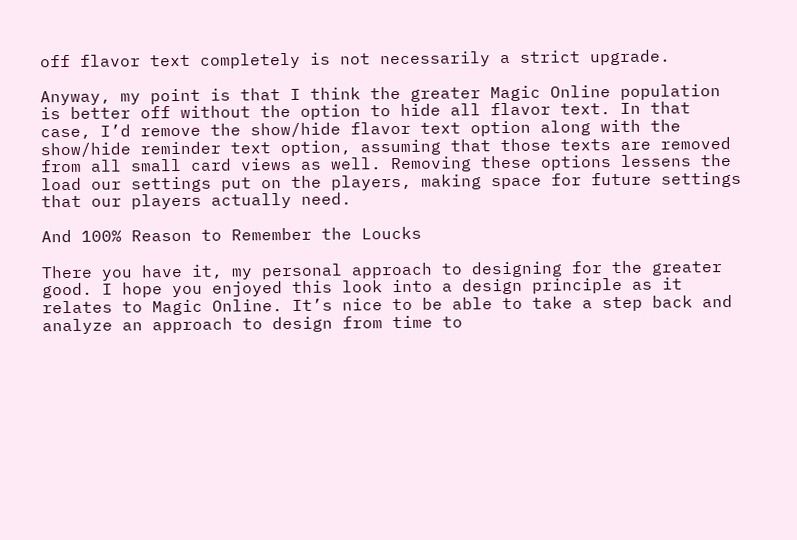off flavor text completely is not necessarily a strict upgrade.

Anyway, my point is that I think the greater Magic Online population is better off without the option to hide all flavor text. In that case, I’d remove the show/hide flavor text option along with the show/hide reminder text option, assuming that those texts are removed from all small card views as well. Removing these options lessens the load our settings put on the players, making space for future settings that our players actually need.

And 100% Reason to Remember the Loucks

There you have it, my personal approach to designing for the greater good. I hope you enjoyed this look into a design principle as it relates to Magic Online. It’s nice to be able to take a step back and analyze an approach to design from time to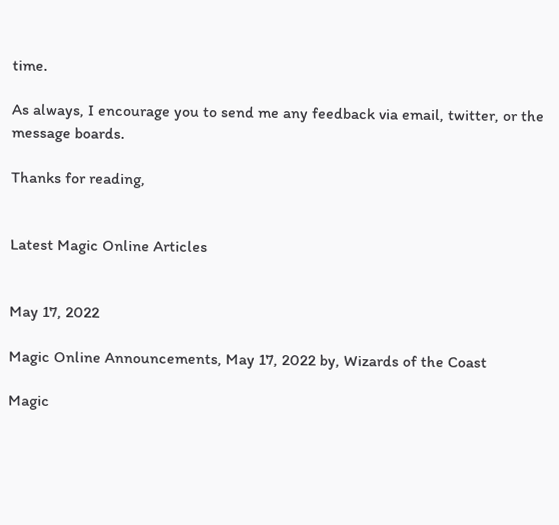time.

As always, I encourage you to send me any feedback via email, twitter, or the message boards.

Thanks for reading,


Latest Magic Online Articles


May 17, 2022

Magic Online Announcements, May 17, 2022 by, Wizards of the Coast

Magic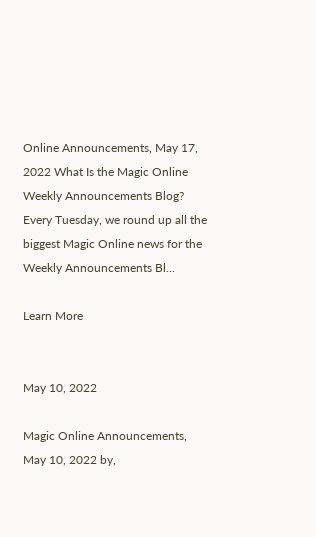Online Announcements, May 17, 2022 What Is the Magic Online Weekly Announcements Blog? Every Tuesday, we round up all the biggest Magic Online news for the Weekly Announcements Bl...

Learn More


May 10, 2022

Magic Online Announcements, May 10, 2022 by,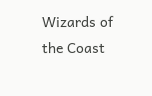Wizards of the Coast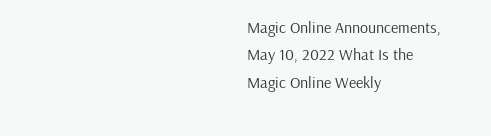Magic Online Announcements, May 10, 2022 What Is the Magic Online Weekly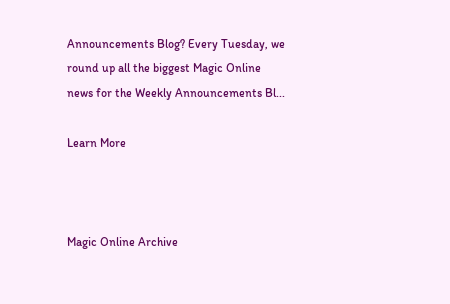Announcements Blog? Every Tuesday, we round up all the biggest Magic Online news for the Weekly Announcements Bl...

Learn More



Magic Online Archive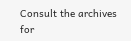Consult the archives for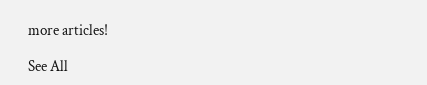more articles!

See All